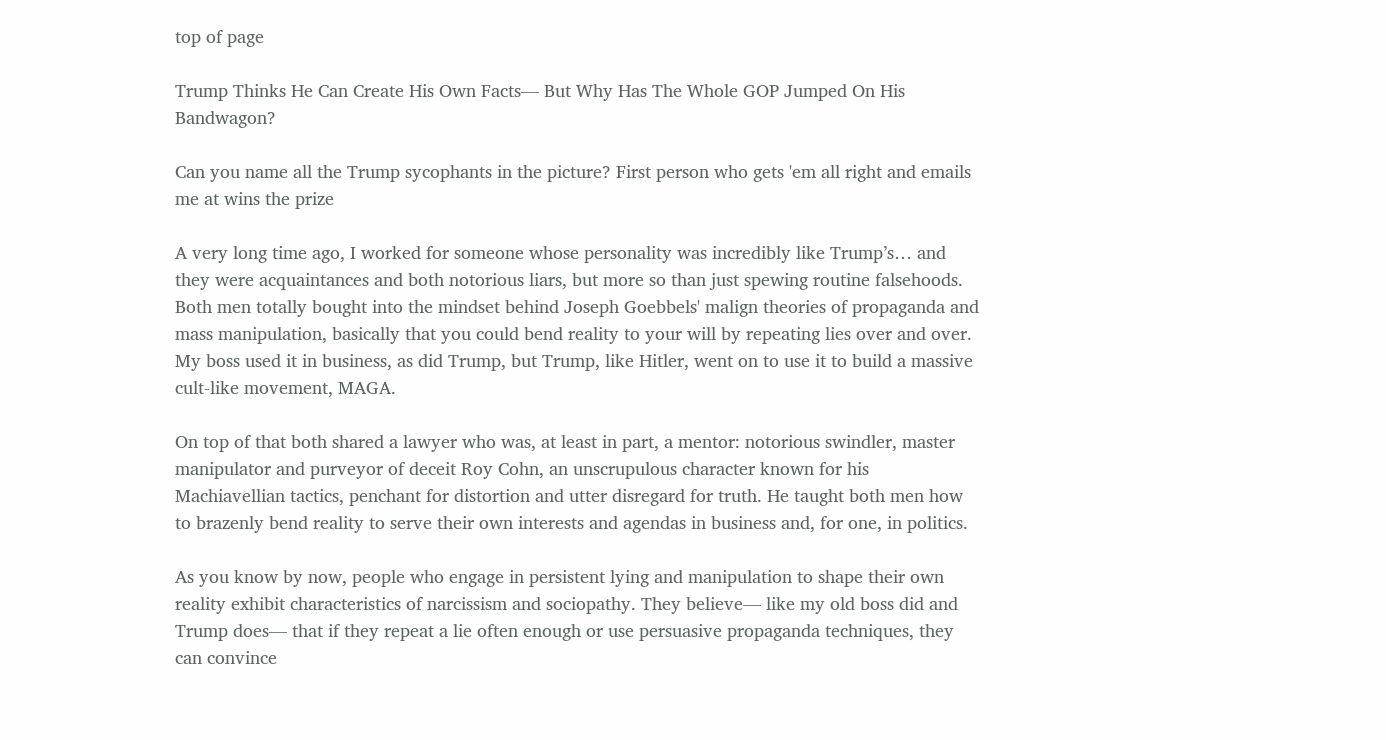top of page

Trump Thinks He Can Create His Own Facts— But Why Has The Whole GOP Jumped On His Bandwagon?

Can you name all the Trump sycophants in the picture? First person who gets 'em all right and emails me at wins the prize

A very long time ago, I worked for someone whose personality was incredibly like Trump’s… and they were acquaintances and both notorious liars, but more so than just spewing routine falsehoods. Both men totally bought into the mindset behind Joseph Goebbels' malign theories of propaganda and mass manipulation, basically that you could bend reality to your will by repeating lies over and over. My boss used it in business, as did Trump, but Trump, like Hitler, went on to use it to build a massive cult-like movement, MAGA.

On top of that both shared a lawyer who was, at least in part, a mentor: notorious swindler, master manipulator and purveyor of deceit Roy Cohn, an unscrupulous character known for his Machiavellian tactics, penchant for distortion and utter disregard for truth. He taught both men how to brazenly bend reality to serve their own interests and agendas in business and, for one, in politics.

As you know by now, people who engage in persistent lying and manipulation to shape their own reality exhibit characteristics of narcissism and sociopathy. They believe— like my old boss did and Trump does— that if they repeat a lie often enough or use persuasive propaganda techniques, they can convince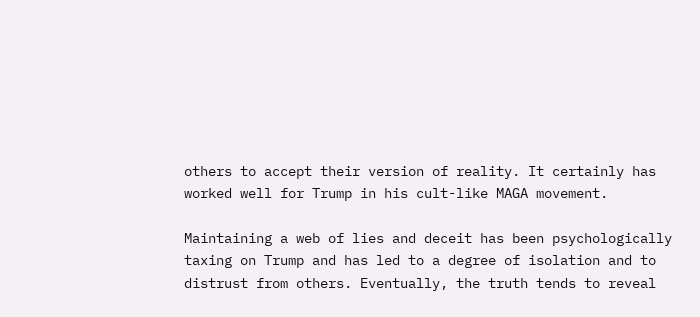others to accept their version of reality. It certainly has worked well for Trump in his cult-like MAGA movement.

Maintaining a web of lies and deceit has been psychologically taxing on Trump and has led to a degree of isolation and to distrust from others. Eventually, the truth tends to reveal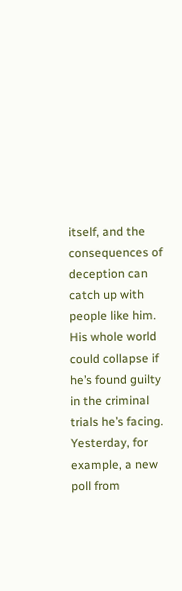itself, and the consequences of deception can catch up with people like him. His whole world could collapse if he’s found guilty in the criminal trials he’s facing. Yesterday, for example, a new poll from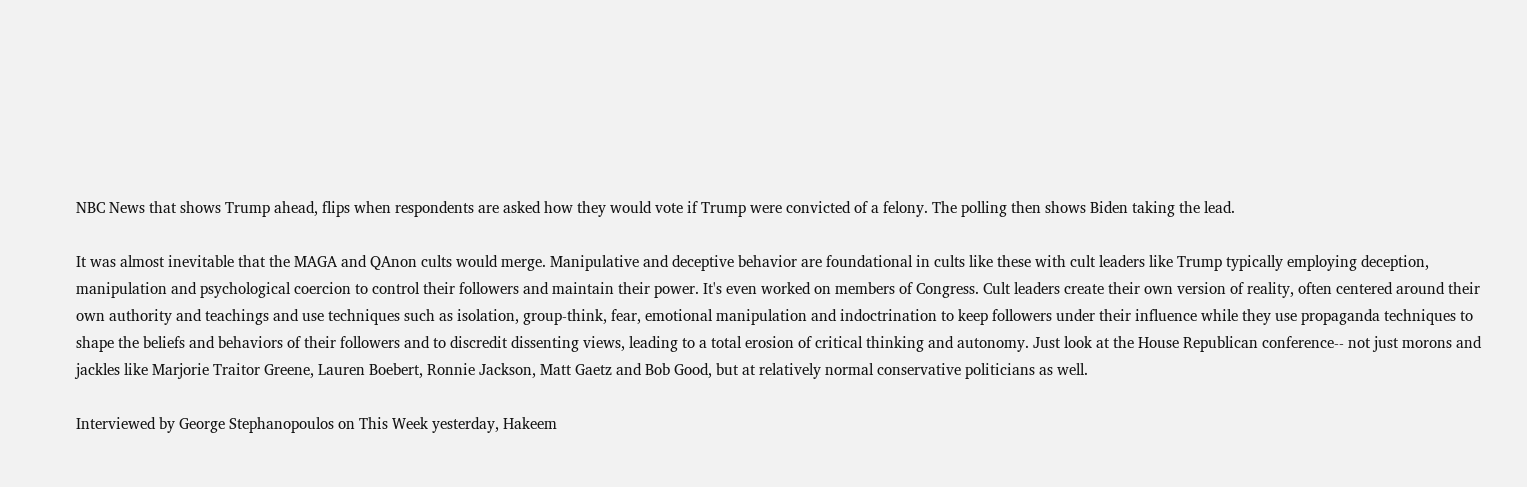NBC News that shows Trump ahead, flips when respondents are asked how they would vote if Trump were convicted of a felony. The polling then shows Biden taking the lead.

It was almost inevitable that the MAGA and QAnon cults would merge. Manipulative and deceptive behavior are foundational in cults like these with cult leaders like Trump typically employing deception, manipulation and psychological coercion to control their followers and maintain their power. It's even worked on members of Congress. Cult leaders create their own version of reality, often centered around their own authority and teachings and use techniques such as isolation, group-think, fear, emotional manipulation and indoctrination to keep followers under their influence while they use propaganda techniques to shape the beliefs and behaviors of their followers and to discredit dissenting views, leading to a total erosion of critical thinking and autonomy. Just look at the House Republican conference-- not just morons and jackles like Marjorie Traitor Greene, Lauren Boebert, Ronnie Jackson, Matt Gaetz and Bob Good, but at relatively normal conservative politicians as well.

Interviewed by George Stephanopoulos on This Week yesterday, Hakeem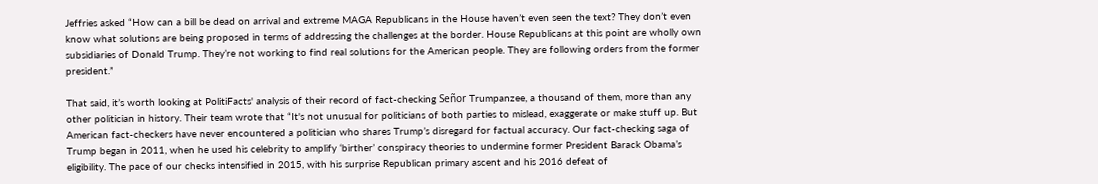Jeffries asked “How can a bill be dead on arrival and extreme MAGA Republicans in the House haven’t even seen the text? They don’t even know what solutions are being proposed in terms of addressing the challenges at the border. House Republicans at this point are wholly own subsidiaries of Donald Trump. They’re not working to find real solutions for the American people. They are following orders from the former president.”

That said, it’s worth looking at PolitiFacts' analysis of their record of fact-checking Señor Trumpanzee, a thousand of them, more than any other politician in history. Their team wrote that “It's not unusual for politicians of both parties to mislead, exaggerate or make stuff up. But American fact-checkers have never encountered a politician who shares Trump’s disregard for factual accuracy. Our fact-checking saga of Trump began in 2011, when he used his celebrity to amplify ‘birther’ conspiracy theories to undermine former President Barack Obama’s eligibility. The pace of our checks intensified in 2015, with his surprise Republican primary ascent and his 2016 defeat of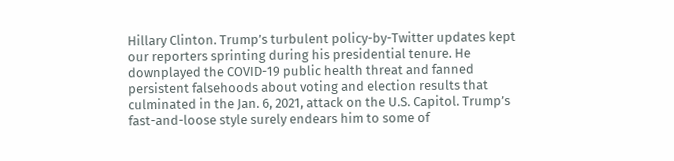Hillary Clinton. Trump’s turbulent policy-by-Twitter updates kept our reporters sprinting during his presidential tenure. He downplayed the COVID-19 public health threat and fanned persistent falsehoods about voting and election results that culminated in the Jan. 6, 2021, attack on the U.S. Capitol. Trump’s fast-and-loose style surely endears him to some of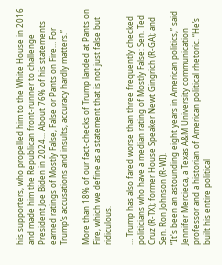his supporters, who propelled him to the White House in 2016 and made him the Republican front-runner to challenge President Joe Biden in 2024... About 76% of his statements earned ratings of Mostly False, False or Pants on Fire… For Trump’s accusations and insults, accuracy hardly matters.”

More than 18% of our fact-checks of Trump landed at Pants on Fire, which we define as a statement that is not just false but ridiculous.

… Trump has also fared worse than three frequently checked politicians who have a median rating of Mostly False: Sen. Ted Cruz (R-TX); former House Speaker Newt Gingrich (R-GA); and Sen. Ron Johnson (R-WI).
“It's been an astounding eight years in American politics,” said Jennifer Mercieca, a Texas A&M University communication professor and a historian of American political rhetoric. “He’s built his entire political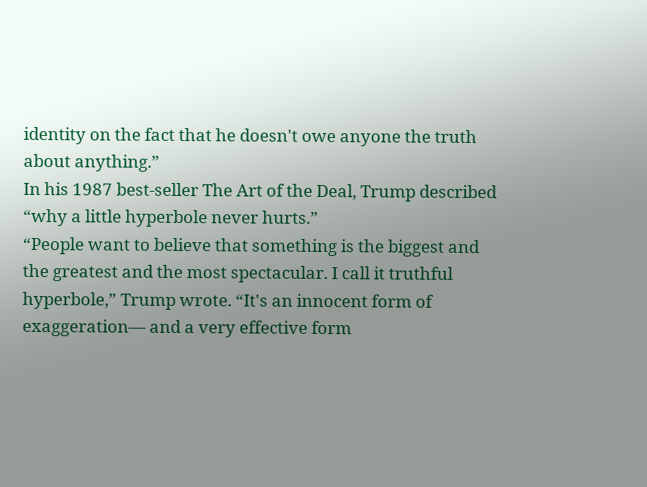identity on the fact that he doesn't owe anyone the truth about anything.”
In his 1987 best-seller The Art of the Deal, Trump described “why a little hyperbole never hurts.”
“People want to believe that something is the biggest and the greatest and the most spectacular. I call it truthful hyperbole,” Trump wrote. “It's an innocent form of exaggeration— and a very effective form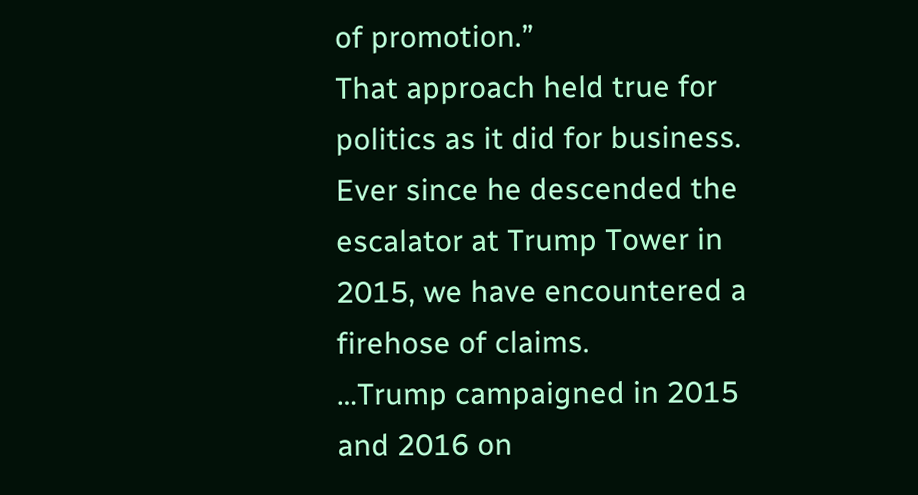of promotion.”
That approach held true for politics as it did for business. Ever since he descended the escalator at Trump Tower in 2015, we have encountered a firehose of claims.
…Trump campaigned in 2015 and 2016 on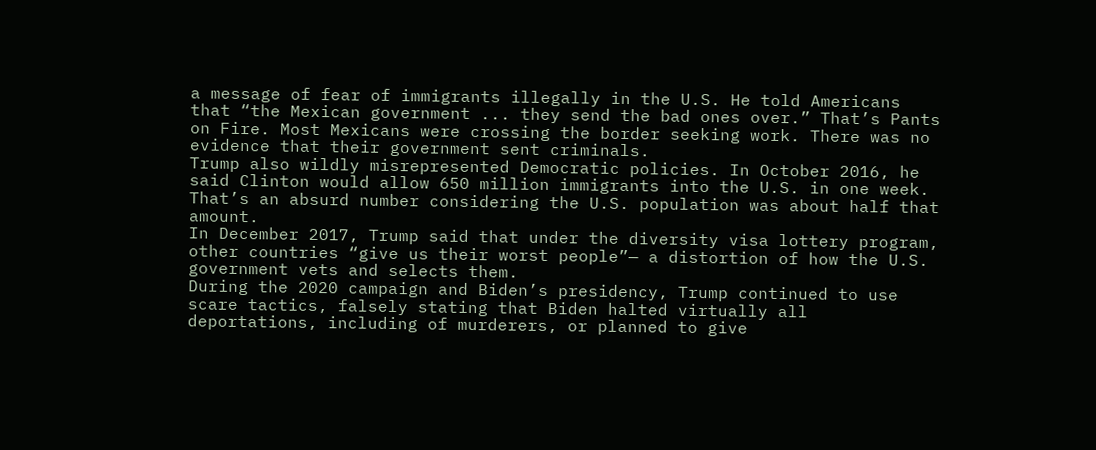a message of fear of immigrants illegally in the U.S. He told Americans that “the Mexican government ... they send the bad ones over.” That’s Pants on Fire. Most Mexicans were crossing the border seeking work. There was no evidence that their government sent criminals.
Trump also wildly misrepresented Democratic policies. In October 2016, he said Clinton would allow 650 million immigrants into the U.S. in one week. That’s an absurd number considering the U.S. population was about half that amount.
In December 2017, Trump said that under the diversity visa lottery program, other countries “give us their worst people”— a distortion of how the U.S. government vets and selects them.
During the 2020 campaign and Biden’s presidency, Trump continued to use scare tactics, falsely stating that Biden halted virtually all deportations, including of murderers, or planned to give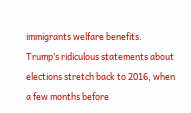immigrants welfare benefits.
Trump’s ridiculous statements about elections stretch back to 2016, when a few months before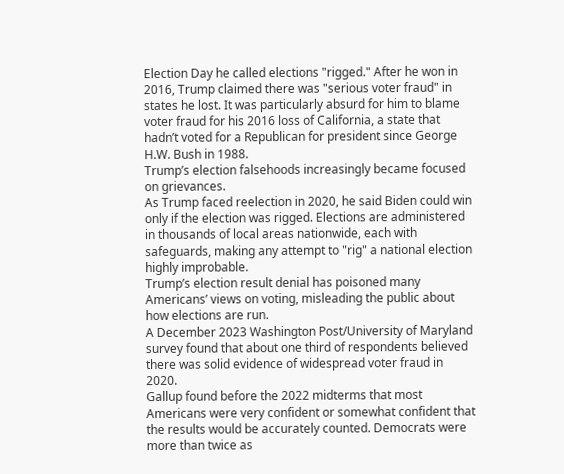Election Day he called elections "rigged." After he won in 2016, Trump claimed there was "serious voter fraud" in states he lost. It was particularly absurd for him to blame voter fraud for his 2016 loss of California, a state that hadn’t voted for a Republican for president since George H.W. Bush in 1988.
Trump’s election falsehoods increasingly became focused on grievances.
As Trump faced reelection in 2020, he said Biden could win only if the election was rigged. Elections are administered in thousands of local areas nationwide, each with safeguards, making any attempt to "rig" a national election highly improbable.
Trump’s election result denial has poisoned many Americans’ views on voting, misleading the public about how elections are run.
A December 2023 Washington Post/University of Maryland survey found that about one third of respondents believed there was solid evidence of widespread voter fraud in 2020.
Gallup found before the 2022 midterms that most Americans were very confident or somewhat confident that the results would be accurately counted. Democrats were more than twice as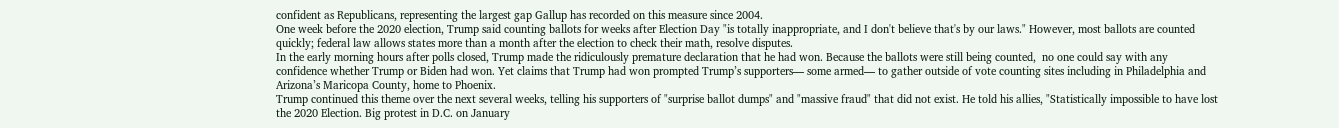confident as Republicans, representing the largest gap Gallup has recorded on this measure since 2004.
One week before the 2020 election, Trump said counting ballots for weeks after Election Day "is totally inappropriate, and I don't believe that's by our laws." However, most ballots are counted quickly; federal law allows states more than a month after the election to check their math, resolve disputes.
In the early morning hours after polls closed, Trump made the ridiculously premature declaration that he had won. Because the ballots were still being counted,  no one could say with any confidence whether Trump or Biden had won. Yet claims that Trump had won prompted Trump’s supporters— some armed— to gather outside of vote counting sites including in Philadelphia and Arizona’s Maricopa County, home to Phoenix.
Trump continued this theme over the next several weeks, telling his supporters of "surprise ballot dumps" and "massive fraud" that did not exist. He told his allies, "Statistically impossible to have lost the 2020 Election. Big protest in D.C. on January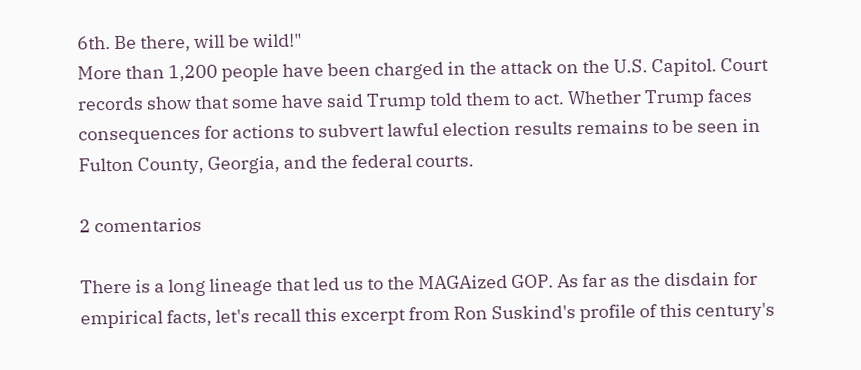6th. Be there, will be wild!"
More than 1,200 people have been charged in the attack on the U.S. Capitol. Court records show that some have said Trump told them to act. Whether Trump faces consequences for actions to subvert lawful election results remains to be seen in Fulton County, Georgia, and the federal courts.

2 comentarios

There is a long lineage that led us to the MAGAized GOP. As far as the disdain for empirical facts, let's recall this excerpt from Ron Suskind's profile of this century's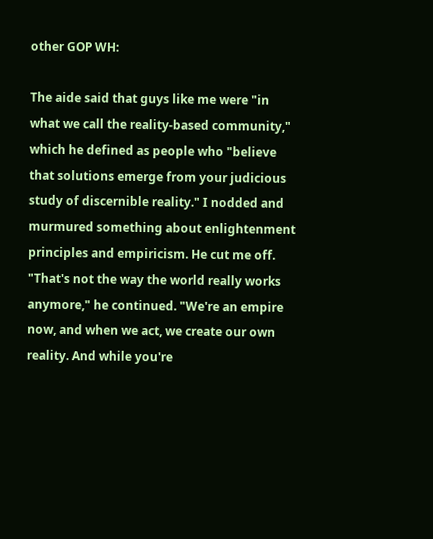other GOP WH:

The aide said that guys like me were "in what we call the reality-based community," which he defined as people who "believe that solutions emerge from your judicious study of discernible reality." I nodded and murmured something about enlightenment principles and empiricism. He cut me off. "That's not the way the world really works anymore," he continued. "We're an empire now, and when we act, we create our own reality. And while you're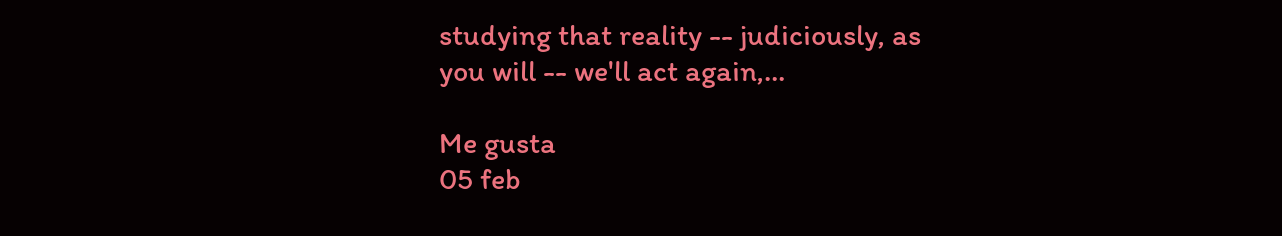studying that reality -- judiciously, as you will -- we'll act again,…

Me gusta
05 feb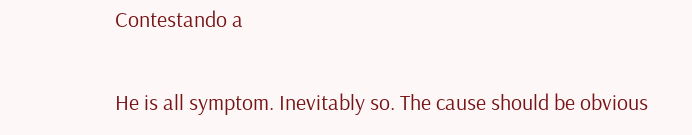Contestando a

He is all symptom. Inevitably so. The cause should be obvious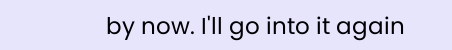by now. I'll go into it again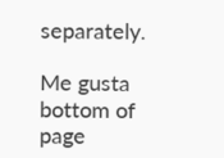separately.

Me gusta
bottom of page